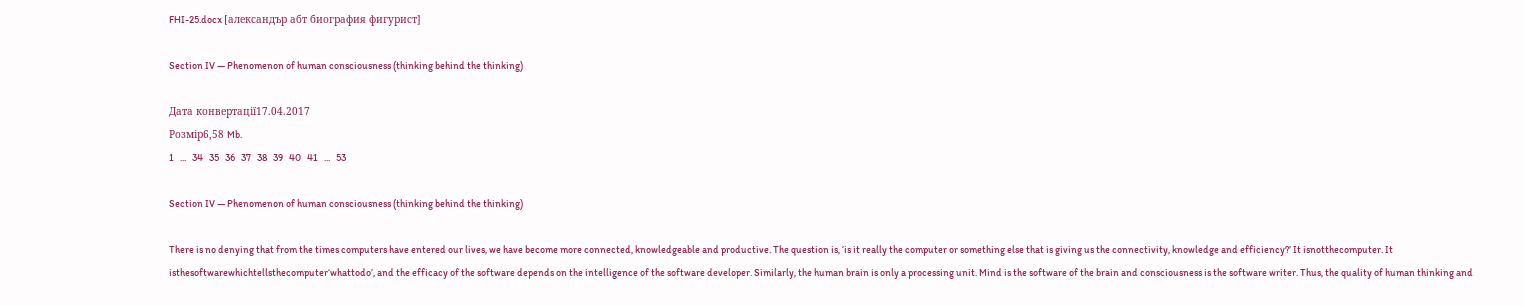FHI-25.docx [александър абт биография фигурист]

Section IV — Phenomenon of human consciousness (thinking behind the thinking)

Дата конвертації17.04.2017
Розмір6,58 Mb.
1   ...   34   35   36   37   38   39   40   41   ...   53

Section IV — Phenomenon of human consciousness (thinking behind the thinking)

There is no denying that from the times computers have entered our lives, we have become more connected, knowledgeable and productive. The question is, ‘is it really the computer or something else that is giving us the connectivity, knowledge and efficiency?’ It isnotthecomputer. It isthesoftwarewhichtellsthecomputer‘whattodo’, and the efficacy of the software depends on the intelligence of the software developer. Similarly, the human brain is only a processing unit. Mind is the software of the brain and consciousness is the software writer. Thus, the quality of human thinking and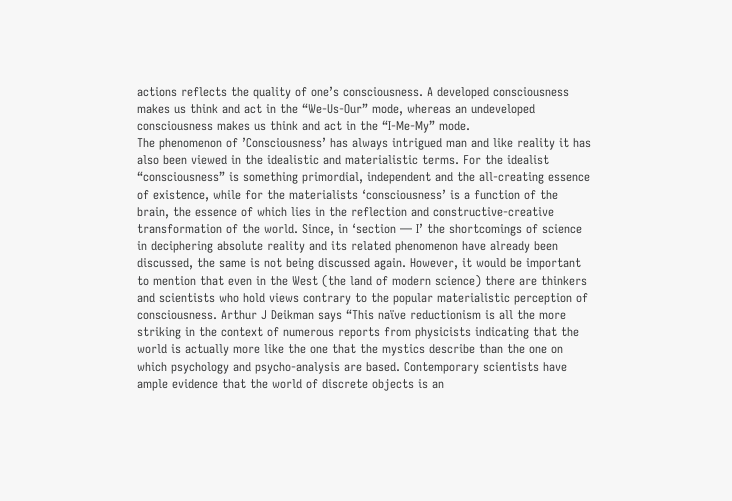actions reflects the quality of one’s consciousness. A developed consciousness makes us think and act in the “We-Us-Our” mode, whereas an undeveloped consciousness makes us think and act in the “I-Me-My” mode.
The phenomenon of ’Consciousness’ has always intrigued man and like reality it has also been viewed in the idealistic and materialistic terms. For the idealist “consciousness” is something primordial, independent and the all-creating essence of existence, while for the materialists ‘consciousness’ is a function of the brain, the essence of which lies in the reflection and constructive-creative transformation of the world. Since, in ‘section — I’ the shortcomings of science in deciphering absolute reality and its related phenomenon have already been discussed, the same is not being discussed again. However, it would be important to mention that even in the West (the land of modern science) there are thinkers and scientists who hold views contrary to the popular materialistic perception of consciousness. Arthur J Deikman says “This naïve reductionism is all the more striking in the context of numerous reports from physicists indicating that the world is actually more like the one that the mystics describe than the one on which psychology and psycho-analysis are based. Contemporary scientists have ample evidence that the world of discrete objects is an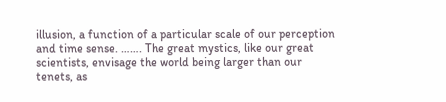illusion, a function of a particular scale of our perception and time sense. ……. The great mystics, like our great scientists, envisage the world being larger than our tenets, as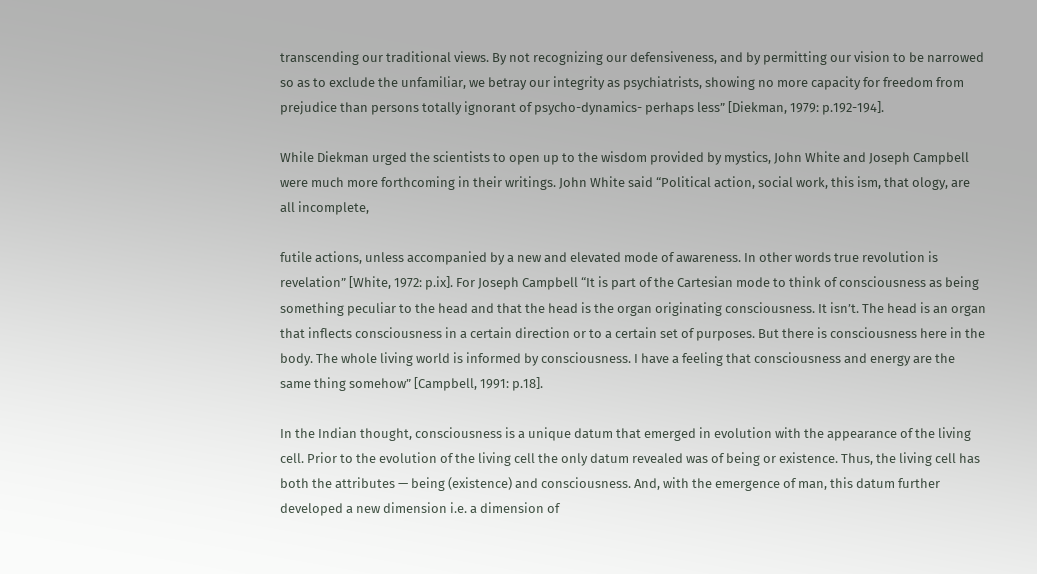transcending our traditional views. By not recognizing our defensiveness, and by permitting our vision to be narrowed so as to exclude the unfamiliar, we betray our integrity as psychiatrists, showing no more capacity for freedom from prejudice than persons totally ignorant of psycho-dynamics- perhaps less” [Diekman, 1979: p.192-194].

While Diekman urged the scientists to open up to the wisdom provided by mystics, John White and Joseph Campbell were much more forthcoming in their writings. John White said “Political action, social work, this ism, that ology, are all incomplete,

futile actions, unless accompanied by a new and elevated mode of awareness. In other words true revolution is revelation” [White, 1972: p.ix]. For Joseph Campbell “It is part of the Cartesian mode to think of consciousness as being something peculiar to the head and that the head is the organ originating consciousness. It isn’t. The head is an organ that inflects consciousness in a certain direction or to a certain set of purposes. But there is consciousness here in the body. The whole living world is informed by consciousness. I have a feeling that consciousness and energy are the same thing somehow” [Campbell, 1991: p.18].

In the Indian thought, consciousness is a unique datum that emerged in evolution with the appearance of the living cell. Prior to the evolution of the living cell the only datum revealed was of being or existence. Thus, the living cell has both the attributes — being (existence) and consciousness. And, with the emergence of man, this datum further developed a new dimension i.e. a dimension of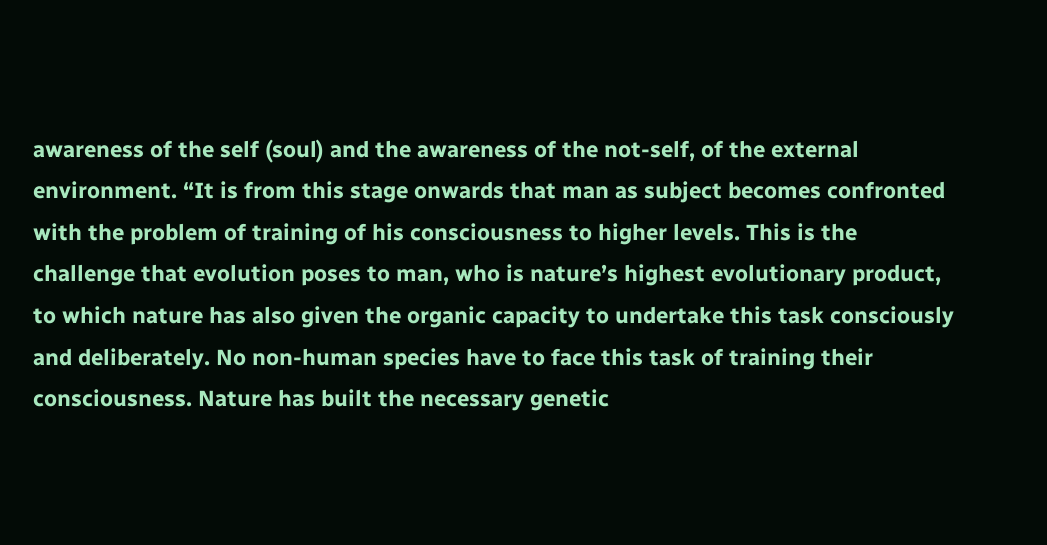awareness of the self (soul) and the awareness of the not-self, of the external environment. “It is from this stage onwards that man as subject becomes confronted with the problem of training of his consciousness to higher levels. This is the challenge that evolution poses to man, who is nature’s highest evolutionary product, to which nature has also given the organic capacity to undertake this task consciously and deliberately. No non-human species have to face this task of training their consciousness. Nature has built the necessary genetic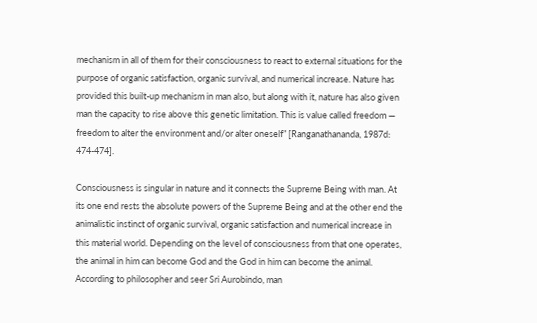mechanism in all of them for their consciousness to react to external situations for the purpose of organic satisfaction, organic survival, and numerical increase. Nature has provided this built-up mechanism in man also, but along with it, nature has also given man the capacity to rise above this genetic limitation. This is value called freedom — freedom to alter the environment and/or alter oneself” [Ranganathananda, 1987d: 474-474].

Consciousness is singular in nature and it connects the Supreme Being with man. At its one end rests the absolute powers of the Supreme Being and at the other end the animalistic instinct of organic survival, organic satisfaction and numerical increase in this material world. Depending on the level of consciousness from that one operates, the animal in him can become God and the God in him can become the animal. According to philosopher and seer Sri Aurobindo, man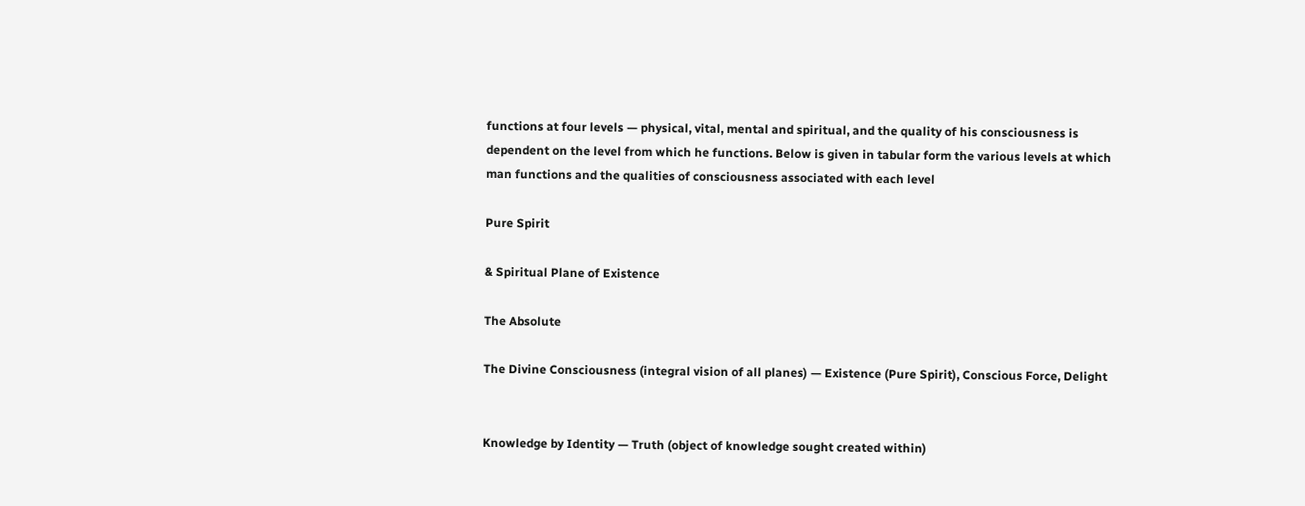functions at four levels — physical, vital, mental and spiritual, and the quality of his consciousness is dependent on the level from which he functions. Below is given in tabular form the various levels at which man functions and the qualities of consciousness associated with each level

Pure Spirit

& Spiritual Plane of Existence

The Absolute

The Divine Consciousness (integral vision of all planes) — Existence (Pure Spirit), Conscious Force, Delight


Knowledge by Identity — Truth (object of knowledge sought created within)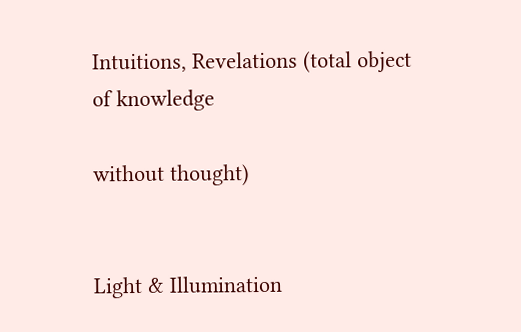Intuitions, Revelations (total object of knowledge

without thought)


Light & Illumination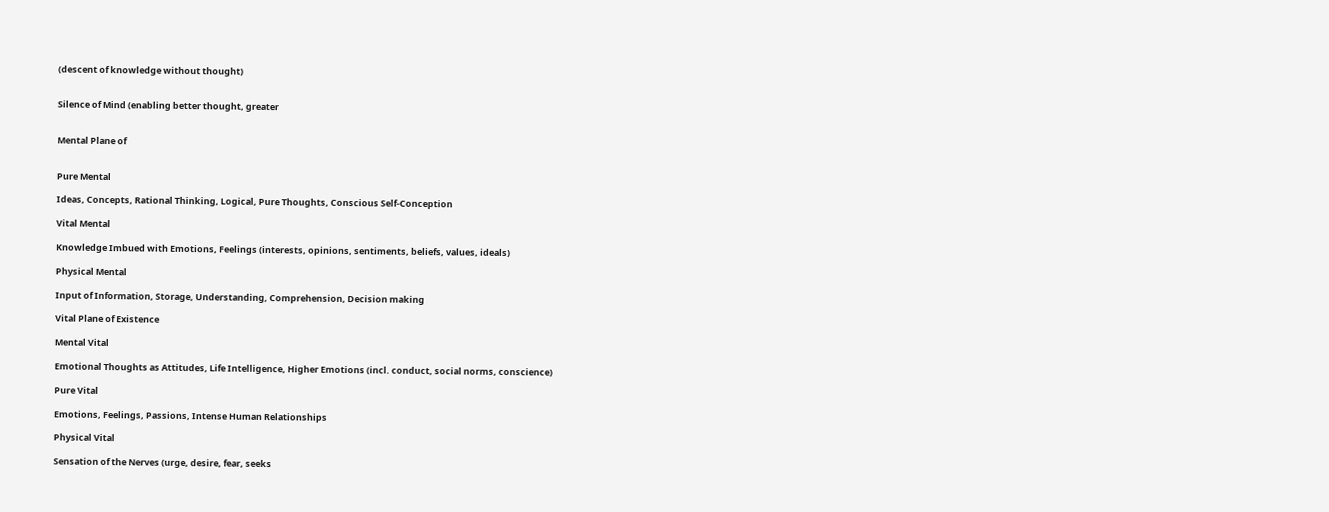(descent of knowledge without thought)


Silence of Mind (enabling better thought, greater


Mental Plane of


Pure Mental

Ideas, Concepts, Rational Thinking, Logical, Pure Thoughts, Conscious Self-Conception

Vital Mental

Knowledge Imbued with Emotions, Feelings (interests, opinions, sentiments, beliefs, values, ideals)

Physical Mental

Input of Information, Storage, Understanding, Comprehension, Decision making

Vital Plane of Existence

Mental Vital

Emotional Thoughts as Attitudes, Life Intelligence, Higher Emotions (incl. conduct, social norms, conscience)

Pure Vital

Emotions, Feelings, Passions, Intense Human Relationships

Physical Vital

Sensation of the Nerves (urge, desire, fear, seeks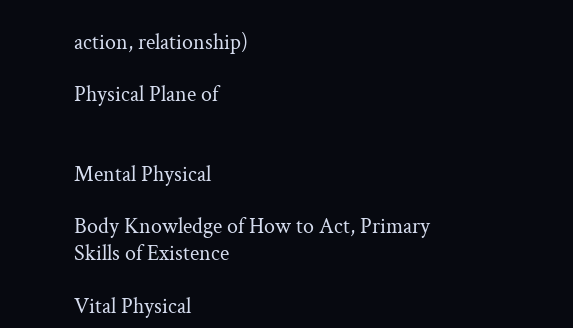action, relationship)

Physical Plane of


Mental Physical

Body Knowledge of How to Act, Primary Skills of Existence

Vital Physical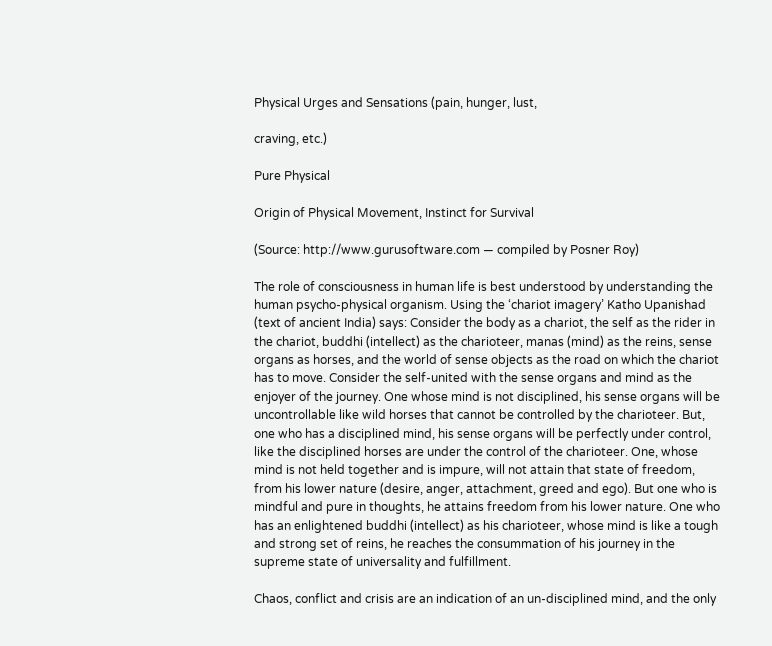Physical Urges and Sensations (pain, hunger, lust,

craving, etc.)

Pure Physical

Origin of Physical Movement, Instinct for Survival

(Source: http://www.gurusoftware.com — compiled by Posner Roy)

The role of consciousness in human life is best understood by understanding the human psycho-physical organism. Using the ‘chariot imagery’ Katho Upanishad (text of ancient India) says: Consider the body as a chariot, the self as the rider in the chariot, buddhi (intellect) as the charioteer, manas (mind) as the reins, sense organs as horses, and the world of sense objects as the road on which the chariot has to move. Consider the self-united with the sense organs and mind as the enjoyer of the journey. One whose mind is not disciplined, his sense organs will be uncontrollable like wild horses that cannot be controlled by the charioteer. But, one who has a disciplined mind, his sense organs will be perfectly under control, like the disciplined horses are under the control of the charioteer. One, whose mind is not held together and is impure, will not attain that state of freedom, from his lower nature (desire, anger, attachment, greed and ego). But one who is mindful and pure in thoughts, he attains freedom from his lower nature. One who has an enlightened buddhi (intellect) as his charioteer, whose mind is like a tough and strong set of reins, he reaches the consummation of his journey in the supreme state of universality and fulfillment.

Chaos, conflict and crisis are an indication of an un-disciplined mind, and the only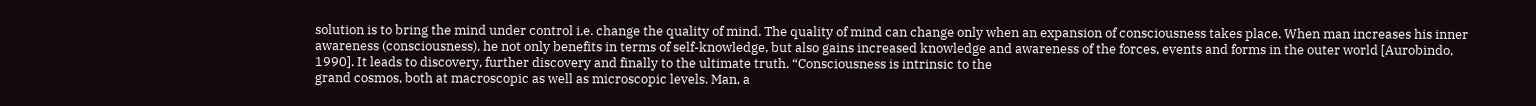solution is to bring the mind under control i.e. change the quality of mind. The quality of mind can change only when an expansion of consciousness takes place. When man increases his inner awareness (consciousness), he not only benefits in terms of self-knowledge, but also gains increased knowledge and awareness of the forces, events and forms in the outer world [Aurobindo, 1990]. It leads to discovery, further discovery and finally to the ultimate truth. “Consciousness is intrinsic to the
grand cosmos, both at macroscopic as well as microscopic levels. Man, a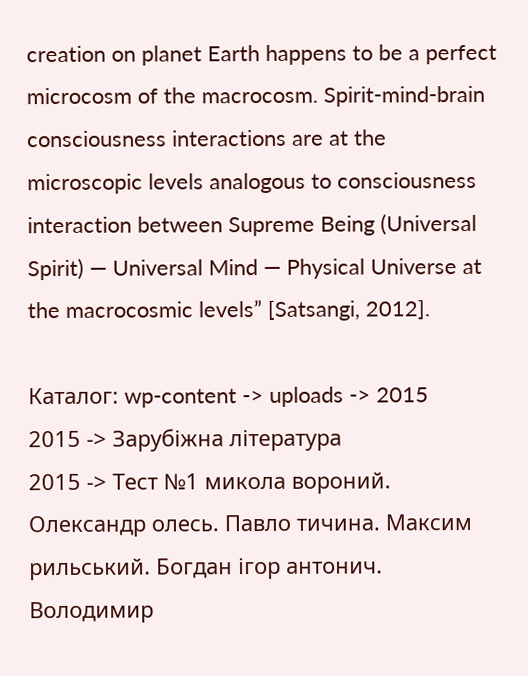creation on planet Earth happens to be a perfect microcosm of the macrocosm. Spirit-mind-brain consciousness interactions are at the microscopic levels analogous to consciousness interaction between Supreme Being (Universal Spirit) — Universal Mind — Physical Universe at the macrocosmic levels” [Satsangi, 2012].

Каталог: wp-content -> uploads -> 2015
2015 -> Зарубіжна література
2015 -> Тест №1 микола вороний. Олександр олесь. Павло тичина. Максим рильський. Богдан ігор антонич. Володимир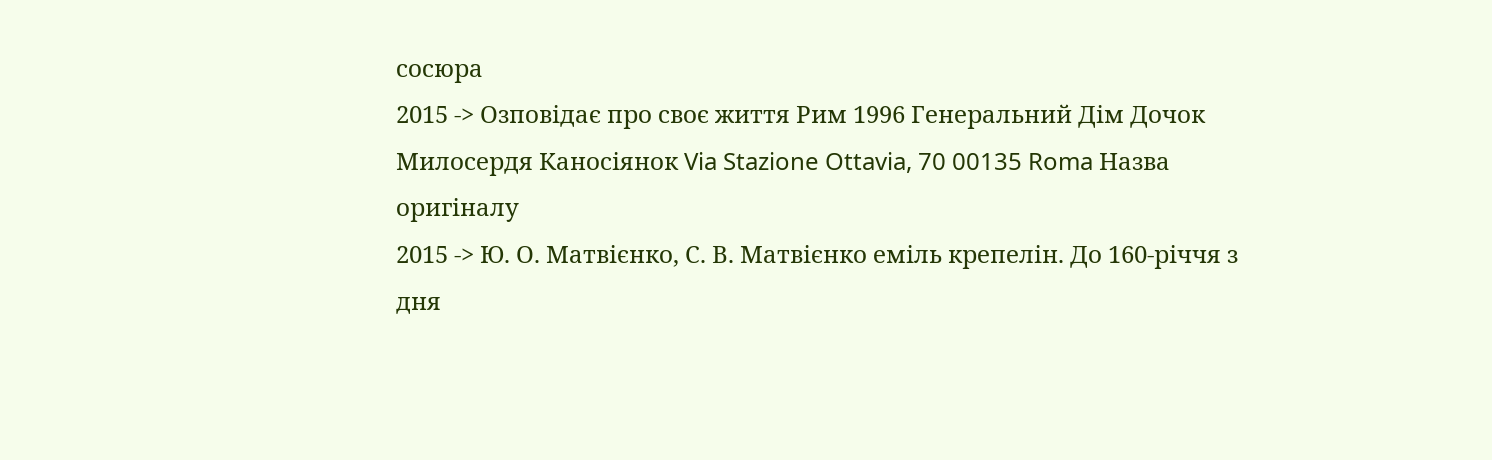сосюра
2015 -> Озповідає про своє життя Рим 1996 Генеральний Дім Дочок Милосердя Каносіянок Via Stazione Ottavia, 70 00135 Roma Назва оригіналу
2015 -> Ю. О. Матвієнко, С. В. Матвієнко еміль крепелін. До 160-річчя з дня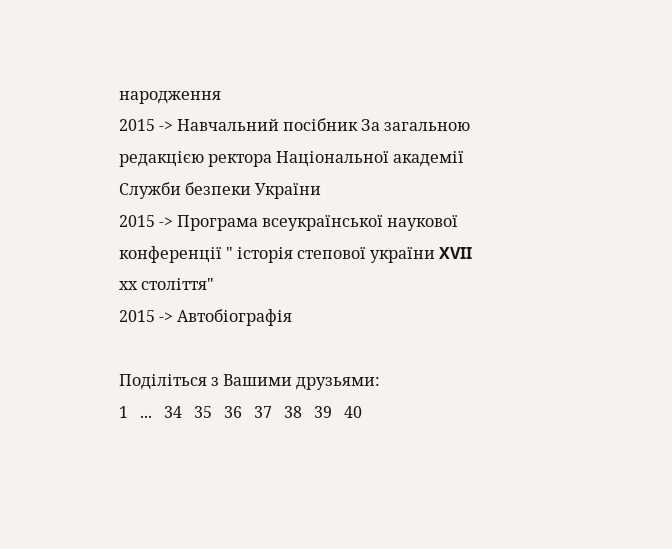народження
2015 -> Навчальний посібник За загальною редакцією ректора Національної академії Служби безпеки України
2015 -> Програма всеукраїнської наукової конференції " історія степової україни XVII хх століття"
2015 -> Автобіографія

Поділіться з Вашими друзьями:
1   ...   34   35   36   37   38   39   40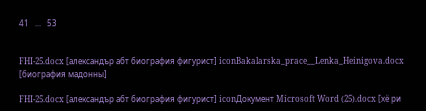41   ...   53


FHI-25.docx [александър абт биография фигурист] iconBakalarska_prace__Lenka_Heinigova.docx [биография мадонны]

FHI-25.docx [александър абт биография фигурист] iconДокумент Microsoft Word (25).docx [хё ри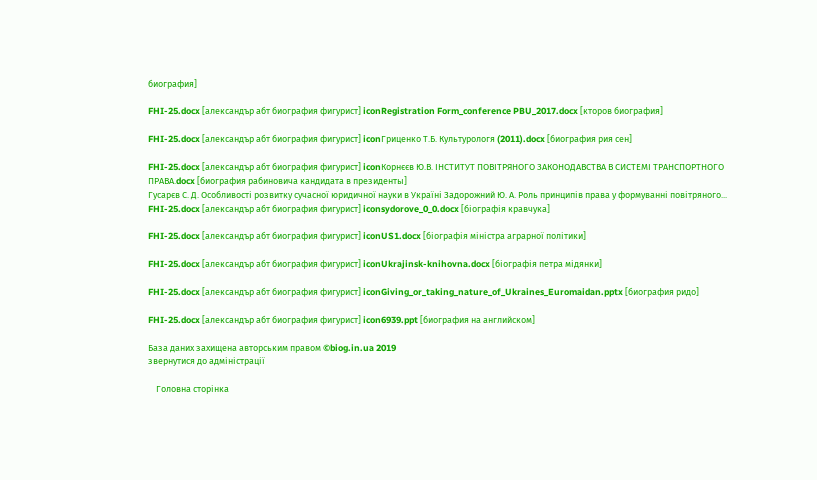биография]

FHI-25.docx [александър абт биография фигурист] iconRegistration Form_conference PBU_2017.docx [кторов биография]

FHI-25.docx [александър абт биография фигурист] iconГриценко Т.Б. Культурологя (2011).docx [биография рия сен]

FHI-25.docx [александър абт биография фигурист] iconКорнєєв Ю.В. ІНСТИТУТ ПОВІТРЯНОГО ЗАКОНОДАВСТВА В СИСТЕМІ ТРАНСПОРТНОГО ПРАВА.docx [биография рабиновича кандидата в президенты]
Гусарєв С. Д. Особливості розвитку сучасної юридичної науки в Україні Задорожний Ю. А. Роль принципів права у формуванні повітряного...
FHI-25.docx [александър абт биография фигурист] iconsydorove_0_0.docx [біографія кравчука]

FHI-25.docx [александър абт биография фигурист] iconUS1.docx [біографія міністра аграрної політики]

FHI-25.docx [александър абт биография фигурист] iconUkrajinsk-knihovna.docx [біографія петра мідянки]

FHI-25.docx [александър абт биография фигурист] iconGiving_or_taking_nature_of_Ukraines_Euromaidan.pptx [биография ридо]

FHI-25.docx [александър абт биография фигурист] icon6939.ppt [биография на английском]

База даних захищена авторським правом ©biog.in.ua 2019
звернутися до адміністрації

    Головна сторінка